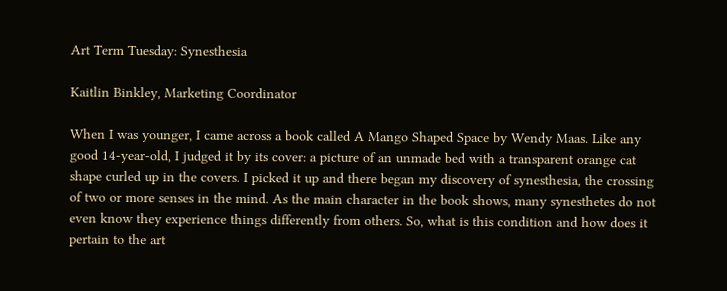Art Term Tuesday: Synesthesia

Kaitlin Binkley, Marketing Coordinator

When I was younger, I came across a book called A Mango Shaped Space by Wendy Maas. Like any good 14-year-old, I judged it by its cover: a picture of an unmade bed with a transparent orange cat shape curled up in the covers. I picked it up and there began my discovery of synesthesia, the crossing of two or more senses in the mind. As the main character in the book shows, many synesthetes do not even know they experience things differently from others. So, what is this condition and how does it pertain to the art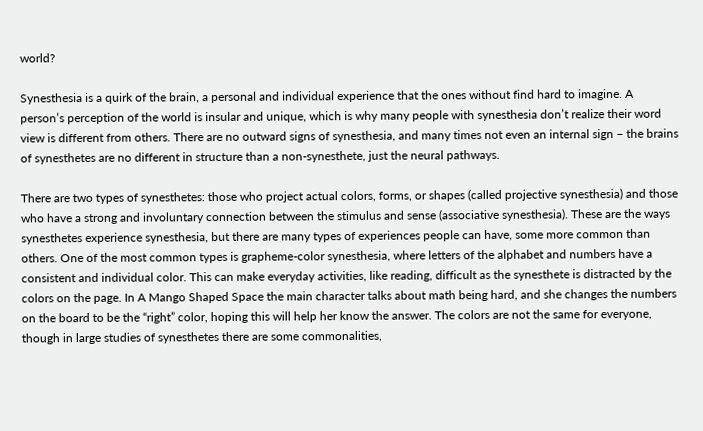world?

Synesthesia is a quirk of the brain, a personal and individual experience that the ones without find hard to imagine. A person’s perception of the world is insular and unique, which is why many people with synesthesia don’t realize their word view is different from others. There are no outward signs of synesthesia, and many times not even an internal sign – the brains of synesthetes are no different in structure than a non-synesthete, just the neural pathways.

There are two types of synesthetes: those who project actual colors, forms, or shapes (called projective synesthesia) and those who have a strong and involuntary connection between the stimulus and sense (associative synesthesia). These are the ways synesthetes experience synesthesia, but there are many types of experiences people can have, some more common than others. One of the most common types is grapheme-color synesthesia, where letters of the alphabet and numbers have a consistent and individual color. This can make everyday activities, like reading, difficult as the synesthete is distracted by the colors on the page. In A Mango Shaped Space the main character talks about math being hard, and she changes the numbers on the board to be the “right” color, hoping this will help her know the answer. The colors are not the same for everyone, though in large studies of synesthetes there are some commonalities,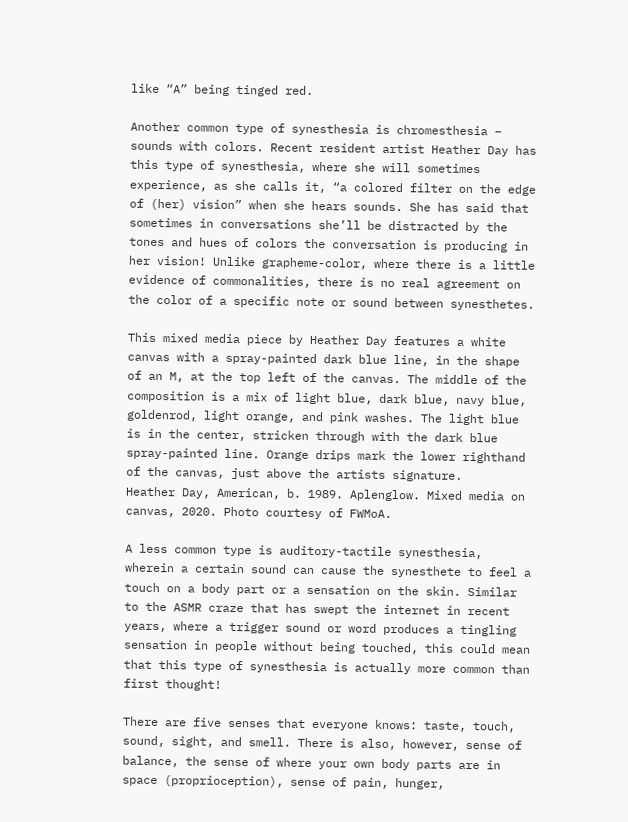like “A” being tinged red.

Another common type of synesthesia is chromesthesia – sounds with colors. Recent resident artist Heather Day has this type of synesthesia, where she will sometimes experience, as she calls it, “a colored filter on the edge of (her) vision” when she hears sounds. She has said that sometimes in conversations she’ll be distracted by the tones and hues of colors the conversation is producing in her vision! Unlike grapheme-color, where there is a little evidence of commonalities, there is no real agreement on the color of a specific note or sound between synesthetes.

This mixed media piece by Heather Day features a white canvas with a spray-painted dark blue line, in the shape of an M, at the top left of the canvas. The middle of the composition is a mix of light blue, dark blue, navy blue, goldenrod, light orange, and pink washes. The light blue is in the center, stricken through with the dark blue spray-painted line. Orange drips mark the lower righthand of the canvas, just above the artists signature.
Heather Day, American, b. 1989. Aplenglow. Mixed media on canvas, 2020. Photo courtesy of FWMoA.

A less common type is auditory-tactile synesthesia, wherein a certain sound can cause the synesthete to feel a touch on a body part or a sensation on the skin. Similar to the ASMR craze that has swept the internet in recent years, where a trigger sound or word produces a tingling sensation in people without being touched, this could mean that this type of synesthesia is actually more common than first thought!

There are five senses that everyone knows: taste, touch, sound, sight, and smell. There is also, however, sense of balance, the sense of where your own body parts are in space (proprioception), sense of pain, hunger,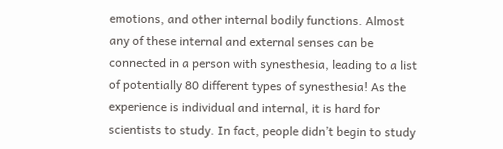emotions, and other internal bodily functions. Almost any of these internal and external senses can be connected in a person with synesthesia, leading to a list of potentially 80 different types of synesthesia! As the experience is individual and internal, it is hard for scientists to study. In fact, people didn’t begin to study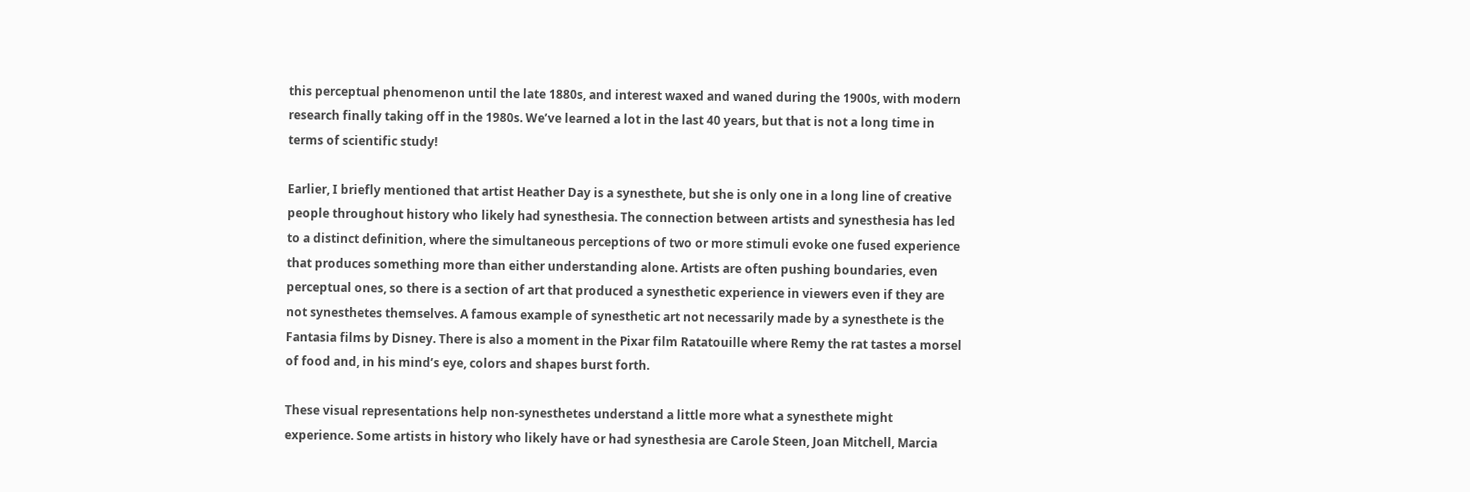this perceptual phenomenon until the late 1880s, and interest waxed and waned during the 1900s, with modern research finally taking off in the 1980s. We’ve learned a lot in the last 40 years, but that is not a long time in terms of scientific study!

Earlier, I briefly mentioned that artist Heather Day is a synesthete, but she is only one in a long line of creative people throughout history who likely had synesthesia. The connection between artists and synesthesia has led to a distinct definition, where the simultaneous perceptions of two or more stimuli evoke one fused experience that produces something more than either understanding alone. Artists are often pushing boundaries, even perceptual ones, so there is a section of art that produced a synesthetic experience in viewers even if they are not synesthetes themselves. A famous example of synesthetic art not necessarily made by a synesthete is the Fantasia films by Disney. There is also a moment in the Pixar film Ratatouille where Remy the rat tastes a morsel of food and, in his mind’s eye, colors and shapes burst forth.

These visual representations help non-synesthetes understand a little more what a synesthete might experience. Some artists in history who likely have or had synesthesia are Carole Steen, Joan Mitchell, Marcia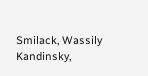Smilack, Wassily Kandinsky,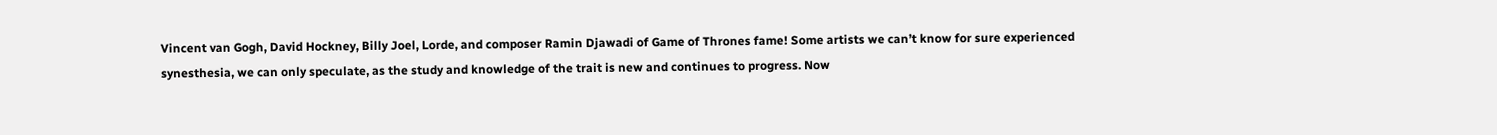Vincent van Gogh, David Hockney, Billy Joel, Lorde, and composer Ramin Djawadi of Game of Thrones fame! Some artists we can’t know for sure experienced synesthesia, we can only speculate, as the study and knowledge of the trait is new and continues to progress. Now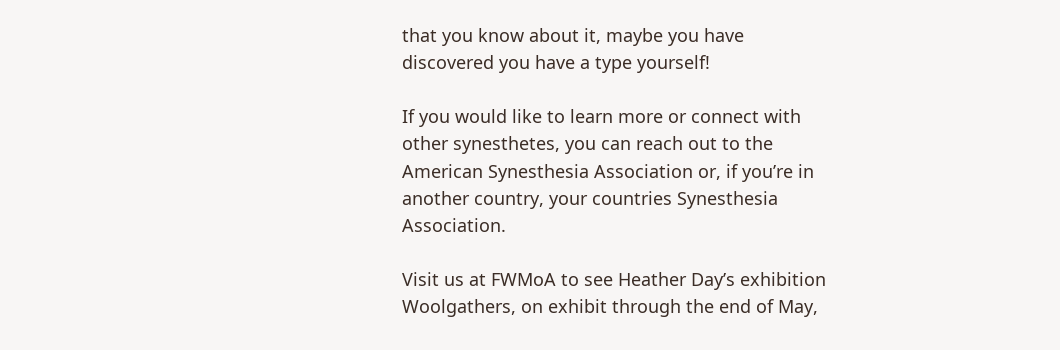that you know about it, maybe you have discovered you have a type yourself!

If you would like to learn more or connect with other synesthetes, you can reach out to the American Synesthesia Association or, if you’re in another country, your countries Synesthesia Association.

Visit us at FWMoA to see Heather Day’s exhibition Woolgathers, on exhibit through the end of May,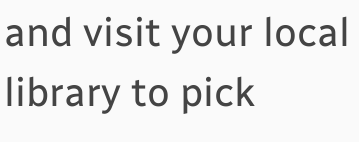and visit your local library to pick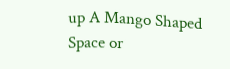up A Mango Shaped Space or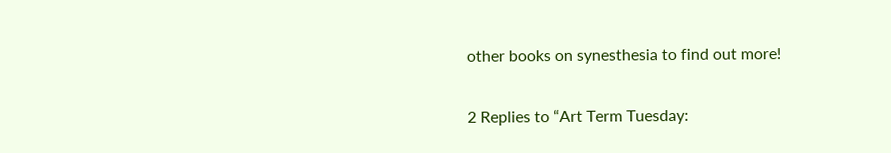other books on synesthesia to find out more!

2 Replies to “Art Term Tuesday: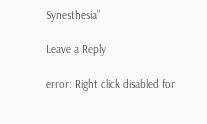Synesthesia”

Leave a Reply

error: Right click disabled for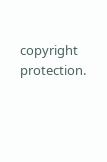copyright protection.